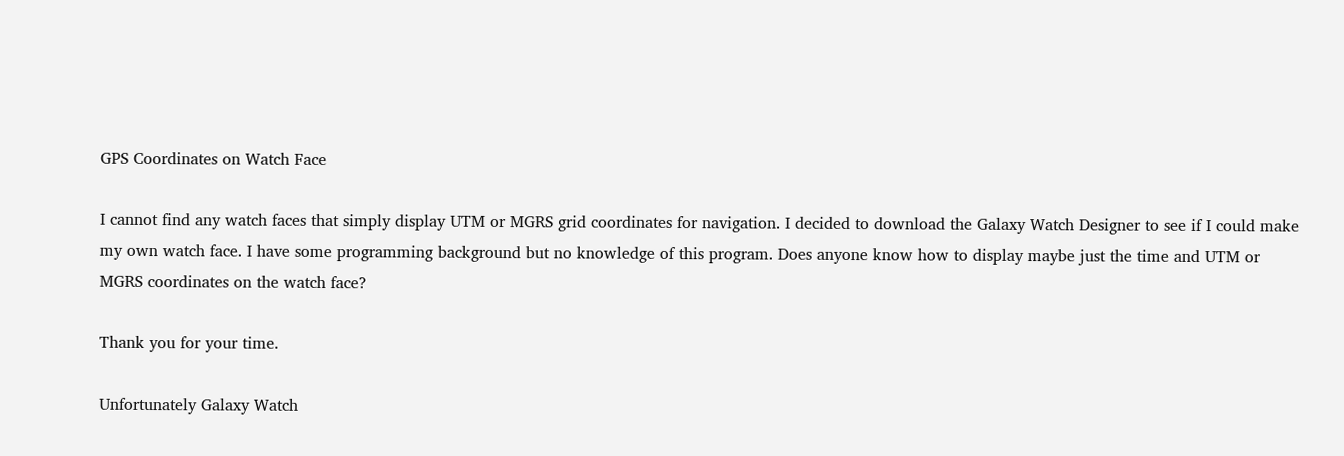GPS Coordinates on Watch Face

I cannot find any watch faces that simply display UTM or MGRS grid coordinates for navigation. I decided to download the Galaxy Watch Designer to see if I could make my own watch face. I have some programming background but no knowledge of this program. Does anyone know how to display maybe just the time and UTM or MGRS coordinates on the watch face?

Thank you for your time.

Unfortunately Galaxy Watch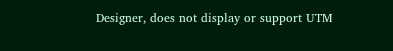Designer, does not display or support UTM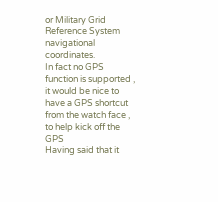or Military Grid Reference System navigational coordinates.
In fact no GPS function is supported , it would be nice to have a GPS shortcut from the watch face , to help kick off the GPS
Having said that it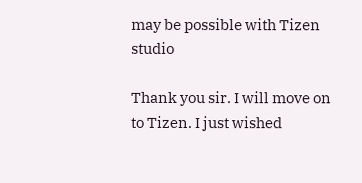may be possible with Tizen studio

Thank you sir. I will move on to Tizen. I just wished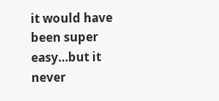it would have been super easy…but it never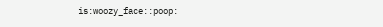is:woozy_face::poop: